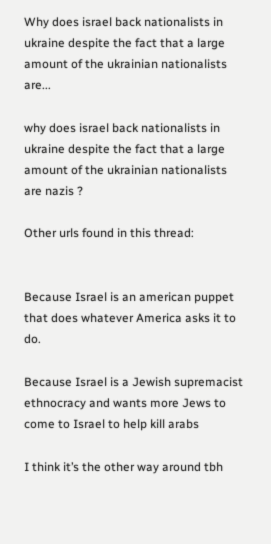Why does israel back nationalists in ukraine despite the fact that a large amount of the ukrainian nationalists are...

why does israel back nationalists in ukraine despite the fact that a large amount of the ukrainian nationalists are nazis ?

Other urls found in this thread:


Because Israel is an american puppet that does whatever America asks it to do.

Because Israel is a Jewish supremacist ethnocracy and wants more Jews to come to Israel to help kill arabs

I think it’s the other way around tbh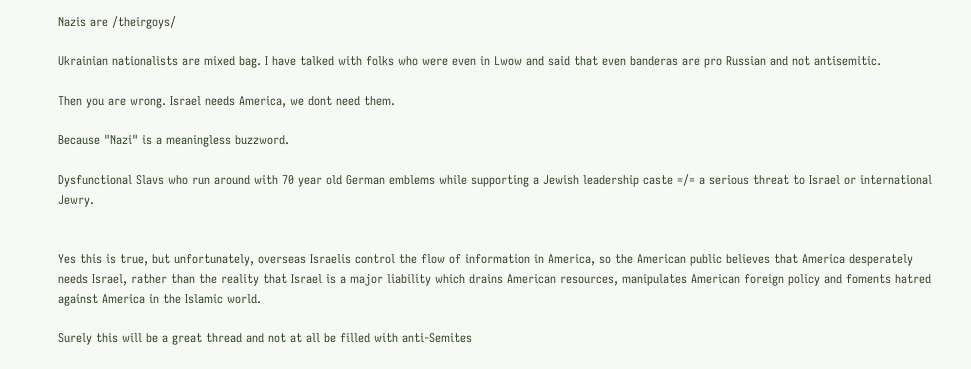Nazis are /theirgoys/

Ukrainian nationalists are mixed bag. I have talked with folks who were even in Lwow and said that even banderas are pro Russian and not antisemitic.

Then you are wrong. Israel needs America, we dont need them.

Because "Nazi" is a meaningless buzzword.

Dysfunctional Slavs who run around with 70 year old German emblems while supporting a Jewish leadership caste =/= a serious threat to Israel or international Jewry.


Yes this is true, but unfortunately, overseas Israelis control the flow of information in America, so the American public believes that America desperately needs Israel, rather than the reality that Israel is a major liability which drains American resources, manipulates American foreign policy and foments hatred against America in the Islamic world.

Surely this will be a great thread and not at all be filled with anti-Semites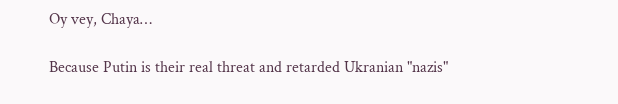Oy vey, Chaya…

Because Putin is their real threat and retarded Ukranian "nazis"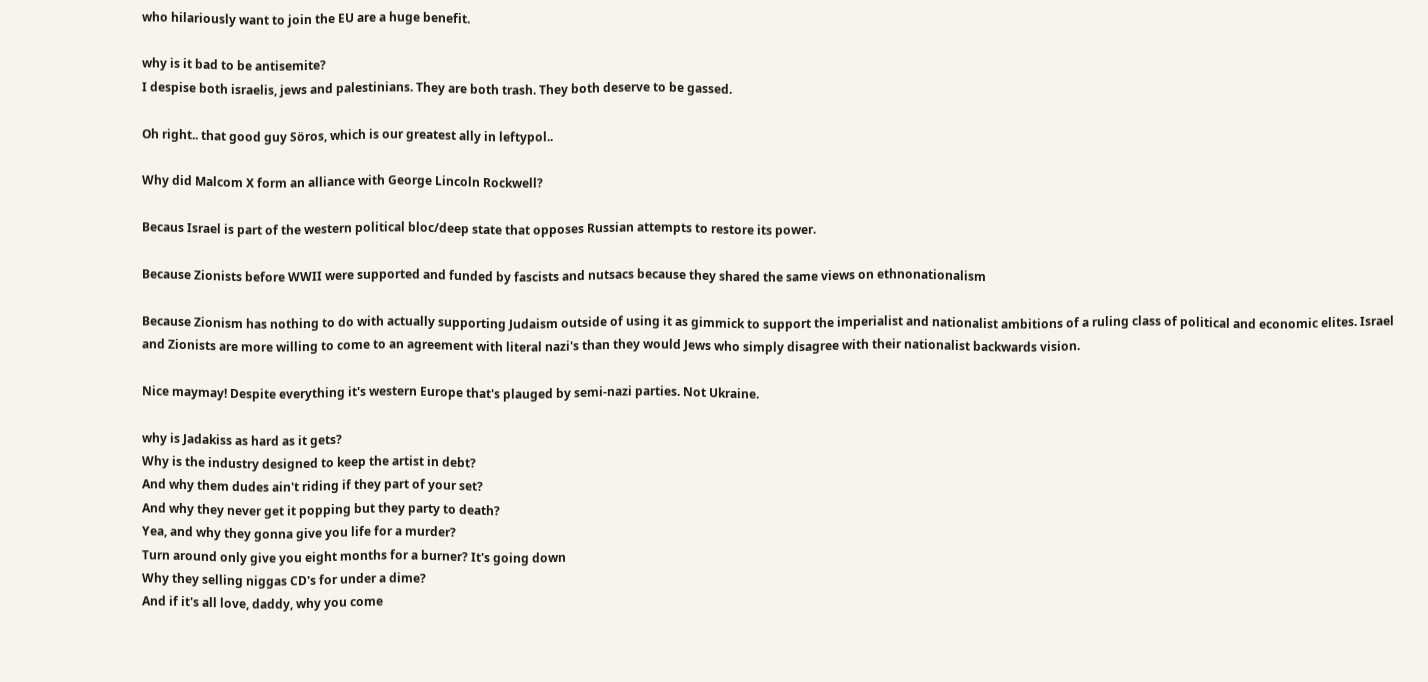who hilariously want to join the EU are a huge benefit.

why is it bad to be antisemite?
I despise both israelis, jews and palestinians. They are both trash. They both deserve to be gassed.

Oh right.. that good guy Söros, which is our greatest ally in leftypol..

Why did Malcom X form an alliance with George Lincoln Rockwell?

Becaus Israel is part of the western political bloc/deep state that opposes Russian attempts to restore its power.

Because Zionists before WWII were supported and funded by fascists and nutsacs because they shared the same views on ethnonationalism

Because Zionism has nothing to do with actually supporting Judaism outside of using it as gimmick to support the imperialist and nationalist ambitions of a ruling class of political and economic elites. Israel and Zionists are more willing to come to an agreement with literal nazi's than they would Jews who simply disagree with their nationalist backwards vision.

Nice maymay! Despite everything it's western Europe that's plauged by semi-nazi parties. Not Ukraine.

why is Jadakiss as hard as it gets?
Why is the industry designed to keep the artist in debt?
And why them dudes ain't riding if they part of your set?
And why they never get it popping but they party to death?
Yea, and why they gonna give you life for a murder?
Turn around only give you eight months for a burner? It's going down
Why they selling niggas CD's for under a dime?
And if it's all love, daddy, why you come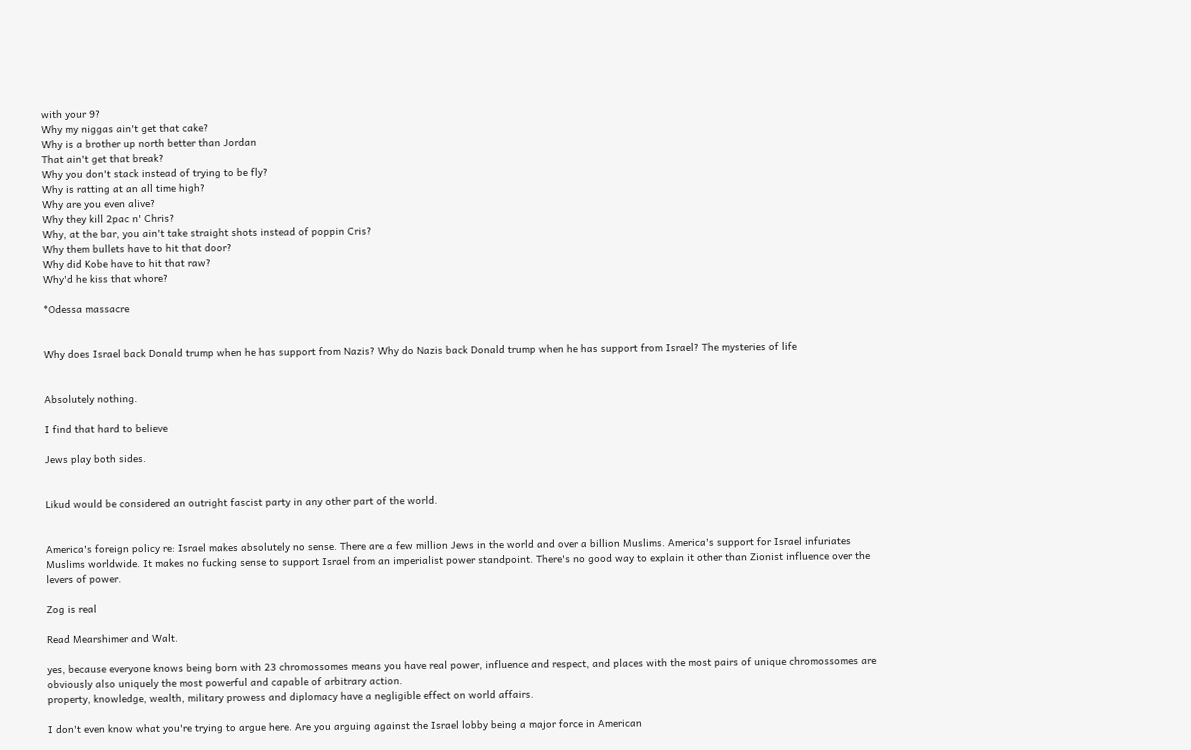with your 9?
Why my niggas ain't get that cake?
Why is a brother up north better than Jordan
That ain't get that break?
Why you don't stack instead of trying to be fly?
Why is ratting at an all time high?
Why are you even alive?
Why they kill 2pac n' Chris?
Why, at the bar, you ain't take straight shots instead of poppin Cris?
Why them bullets have to hit that door?
Why did Kobe have to hit that raw?
Why'd he kiss that whore?

*Odessa massacre


Why does Israel back Donald trump when he has support from Nazis? Why do Nazis back Donald trump when he has support from Israel? The mysteries of life


Absolutely nothing.

I find that hard to believe

Jews play both sides.


Likud would be considered an outright fascist party in any other part of the world.


America's foreign policy re: Israel makes absolutely no sense. There are a few million Jews in the world and over a billion Muslims. America's support for Israel infuriates Muslims worldwide. It makes no fucking sense to support Israel from an imperialist power standpoint. There's no good way to explain it other than Zionist influence over the levers of power.

Zog is real

Read Mearshimer and Walt.

yes, because everyone knows being born with 23 chromossomes means you have real power, influence and respect, and places with the most pairs of unique chromossomes are obviously also uniquely the most powerful and capable of arbitrary action.
property, knowledge, wealth, military prowess and diplomacy have a negligible effect on world affairs.

I don't even know what you're trying to argue here. Are you arguing against the Israel lobby being a major force in American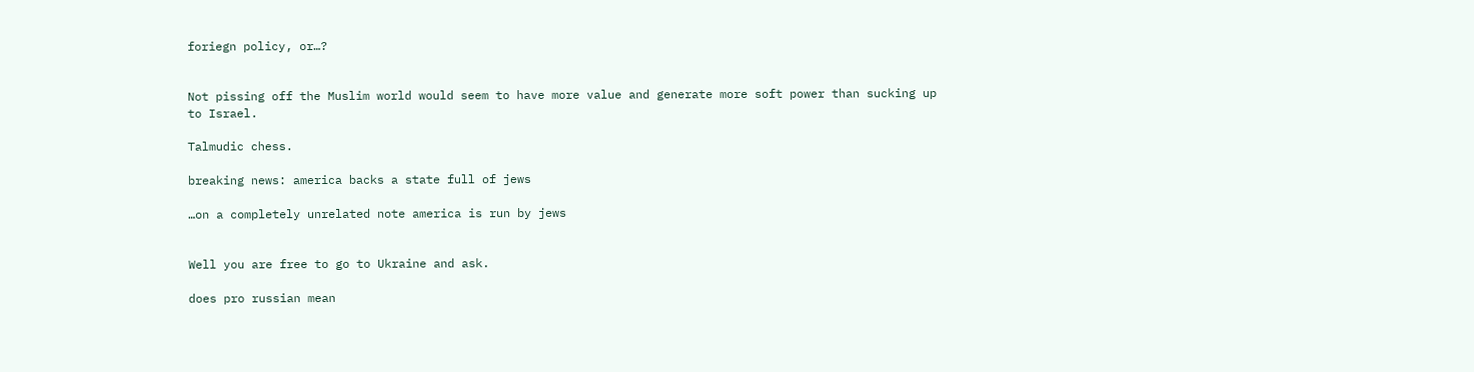foriegn policy, or…?


Not pissing off the Muslim world would seem to have more value and generate more soft power than sucking up to Israel.

Talmudic chess.

breaking news: america backs a state full of jews

…on a completely unrelated note america is run by jews


Well you are free to go to Ukraine and ask.

does pro russian mean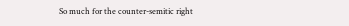So much for the counter-semitic right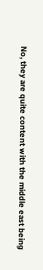No, they are quite content with the middle east being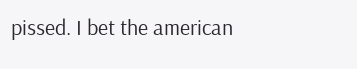pissed. I bet the american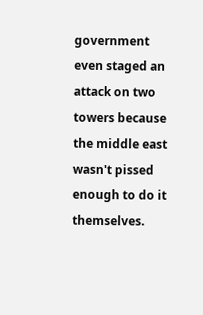government even staged an attack on two towers because the middle east wasn't pissed enough to do it themselves.